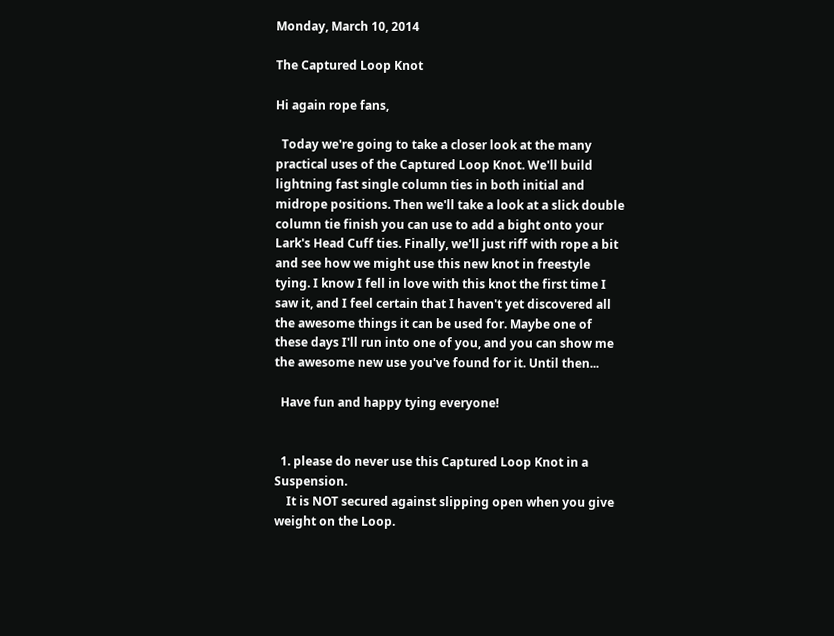Monday, March 10, 2014

The Captured Loop Knot

Hi again rope fans,

  Today we're going to take a closer look at the many practical uses of the Captured Loop Knot. We'll build lightning fast single column ties in both initial and midrope positions. Then we'll take a look at a slick double column tie finish you can use to add a bight onto your Lark's Head Cuff ties. Finally, we'll just riff with rope a bit and see how we might use this new knot in freestyle tying. I know I fell in love with this knot the first time I saw it, and I feel certain that I haven't yet discovered all the awesome things it can be used for. Maybe one of these days I'll run into one of you, and you can show me the awesome new use you've found for it. Until then...

  Have fun and happy tying everyone!


  1. please do never use this Captured Loop Knot in a Suspension.
    It is NOT secured against slipping open when you give weight on the Loop.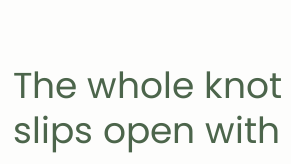The whole knot slips open with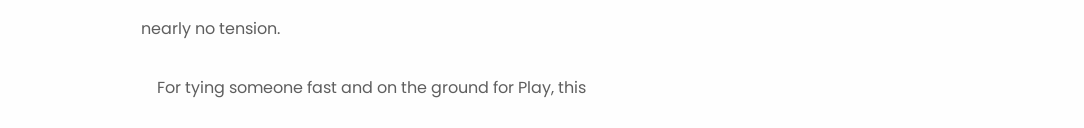nearly no tension.

    For tying someone fast and on the ground for Play, this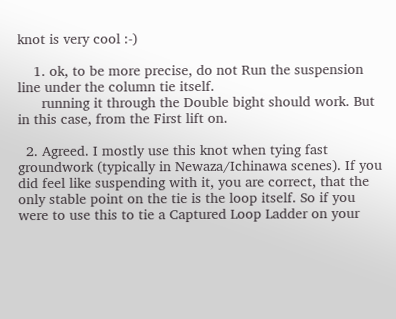knot is very cool :-)

    1. ok, to be more precise, do not Run the suspension line under the column tie itself.
      running it through the Double bight should work. But in this case, from the First lift on.

  2. Agreed. I mostly use this knot when tying fast groundwork (typically in Newaza/Ichinawa scenes). If you did feel like suspending with it, you are correct, that the only stable point on the tie is the loop itself. So if you were to use this to tie a Captured Loop Ladder on your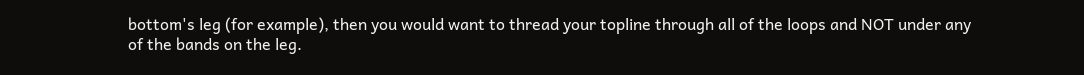bottom's leg (for example), then you would want to thread your topline through all of the loops and NOT under any of the bands on the leg.